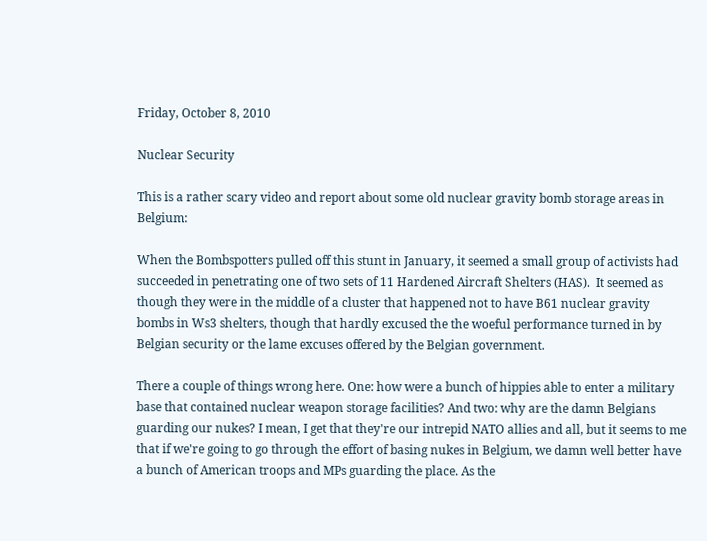Friday, October 8, 2010

Nuclear Security

This is a rather scary video and report about some old nuclear gravity bomb storage areas in Belgium:

When the Bombspotters pulled off this stunt in January, it seemed a small group of activists had succeeded in penetrating one of two sets of 11 Hardened Aircraft Shelters (HAS).  It seemed as though they were in the middle of a cluster that happened not to have B61 nuclear gravity bombs in Ws3 shelters, though that hardly excused the the woeful performance turned in by Belgian security or the lame excuses offered by the Belgian government.

There a couple of things wrong here. One: how were a bunch of hippies able to enter a military base that contained nuclear weapon storage facilities? And two: why are the damn Belgians guarding our nukes? I mean, I get that they're our intrepid NATO allies and all, but it seems to me that if we're going to go through the effort of basing nukes in Belgium, we damn well better have a bunch of American troops and MPs guarding the place. As the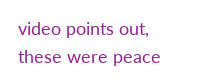video points out, these were peace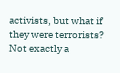activists, but what if they were terrorists? Not exactly a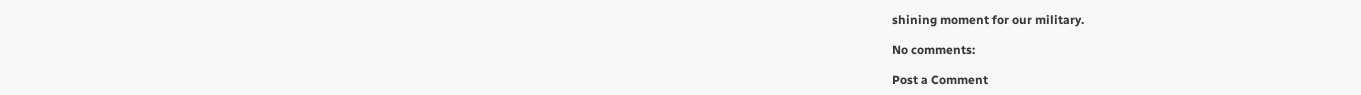shining moment for our military.

No comments:

Post a Comment